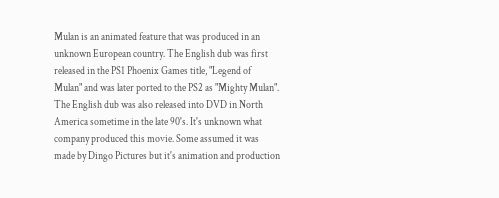Mulan is an animated feature that was produced in an unknown European country. The English dub was first released in the PS1 Phoenix Games title, "Legend of Mulan" and was later ported to the PS2 as "Mighty Mulan". The English dub was also released into DVD in North America sometime in the late 90's. It's unknown what company produced this movie. Some assumed it was made by Dingo Pictures but it's animation and production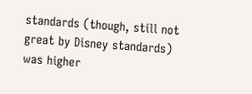standards (though, still not great by Disney standards) was higher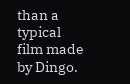than a typical film made by Dingo.